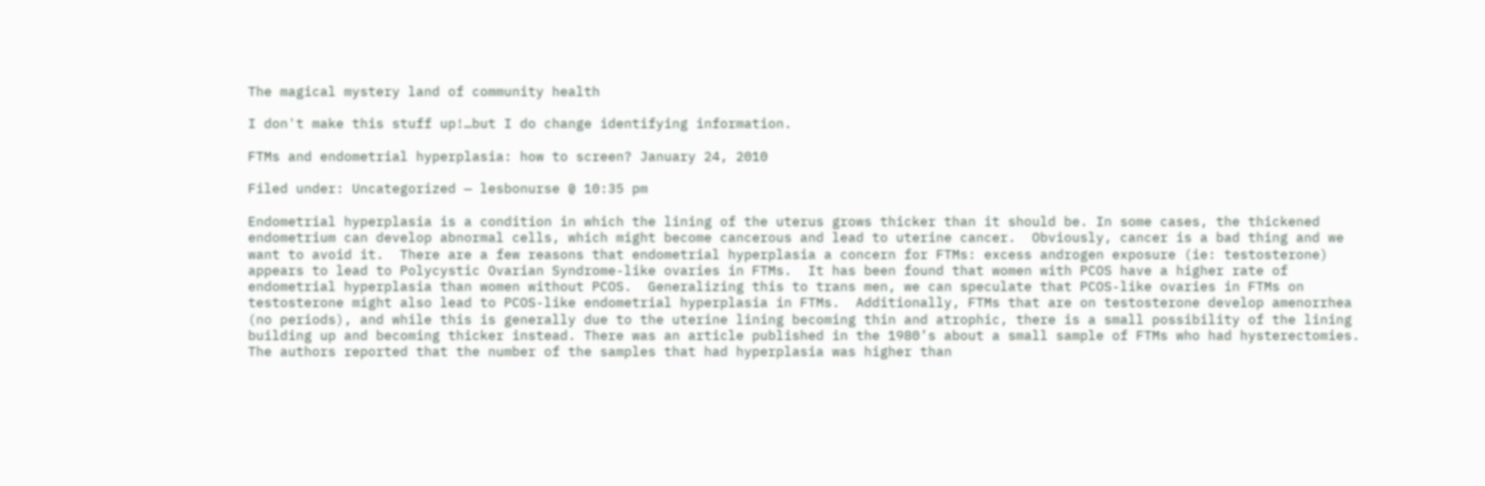The magical mystery land of community health

I don't make this stuff up!…but I do change identifying information.

FTMs and endometrial hyperplasia: how to screen? January 24, 2010

Filed under: Uncategorized — lesbonurse @ 10:35 pm

Endometrial hyperplasia is a condition in which the lining of the uterus grows thicker than it should be. In some cases, the thickened endometrium can develop abnormal cells, which might become cancerous and lead to uterine cancer.  Obviously, cancer is a bad thing and we want to avoid it.  There are a few reasons that endometrial hyperplasia a concern for FTMs: excess androgen exposure (ie: testosterone) appears to lead to Polycystic Ovarian Syndrome-like ovaries in FTMs.  It has been found that women with PCOS have a higher rate of endometrial hyperplasia than women without PCOS.  Generalizing this to trans men, we can speculate that PCOS-like ovaries in FTMs on testosterone might also lead to PCOS-like endometrial hyperplasia in FTMs.  Additionally, FTMs that are on testosterone develop amenorrhea (no periods), and while this is generally due to the uterine lining becoming thin and atrophic, there is a small possibility of the lining building up and becoming thicker instead. There was an article published in the 1980’s about a small sample of FTMs who had hysterectomies. The authors reported that the number of the samples that had hyperplasia was higher than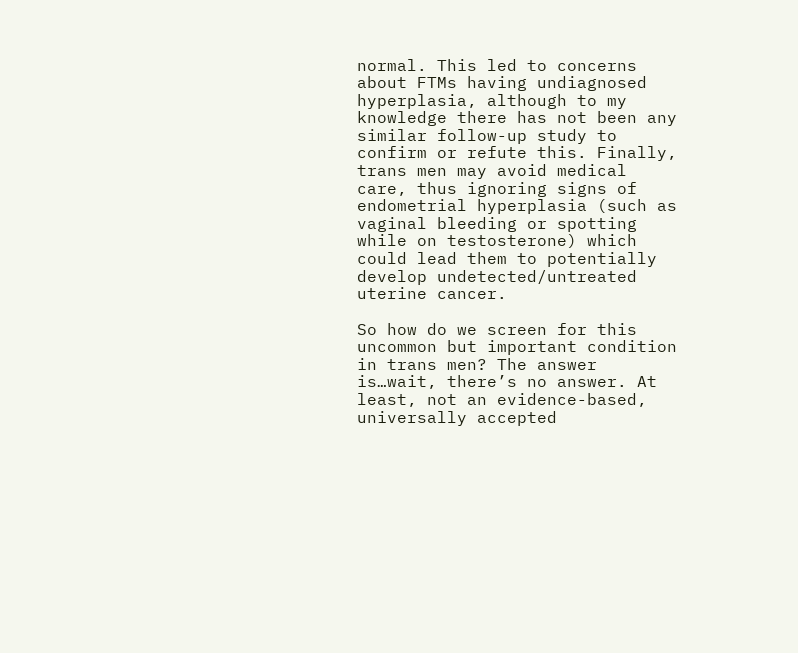normal. This led to concerns about FTMs having undiagnosed hyperplasia, although to my knowledge there has not been any similar follow-up study to confirm or refute this. Finally, trans men may avoid medical care, thus ignoring signs of endometrial hyperplasia (such as vaginal bleeding or spotting while on testosterone) which could lead them to potentially develop undetected/untreated uterine cancer.

So how do we screen for this uncommon but important condition in trans men? The answer is…wait, there’s no answer. At least, not an evidence-based, universally accepted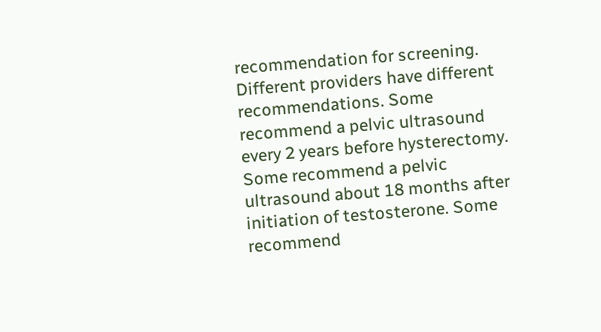recommendation for screening. Different providers have different recommendations. Some recommend a pelvic ultrasound every 2 years before hysterectomy. Some recommend a pelvic ultrasound about 18 months after initiation of testosterone. Some recommend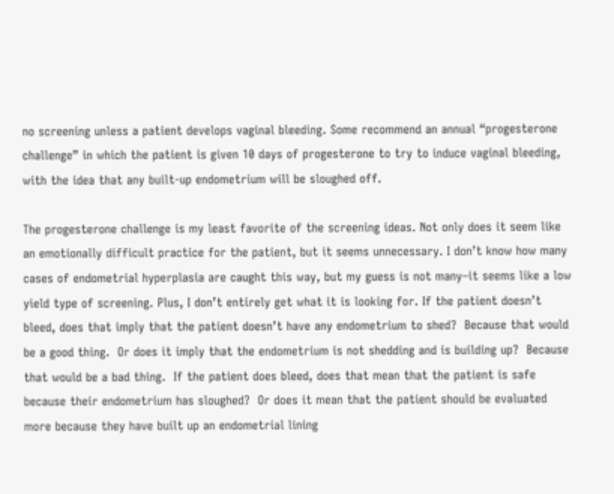no screening unless a patient develops vaginal bleeding. Some recommend an annual “progesterone challenge” in which the patient is given 10 days of progesterone to try to induce vaginal bleeding, with the idea that any built-up endometrium will be sloughed off.

The progesterone challenge is my least favorite of the screening ideas. Not only does it seem like an emotionally difficult practice for the patient, but it seems unnecessary. I don’t know how many cases of endometrial hyperplasia are caught this way, but my guess is not many–it seems like a low yield type of screening. Plus, I don’t entirely get what it is looking for. If the patient doesn’t bleed, does that imply that the patient doesn’t have any endometrium to shed?  Because that would be a good thing.  Or does it imply that the endometrium is not shedding and is building up?  Because that would be a bad thing.  If the patient does bleed, does that mean that the patient is safe because their endometrium has sloughed?  Or does it mean that the patient should be evaluated more because they have built up an endometrial lining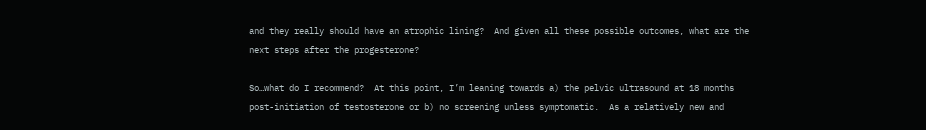and they really should have an atrophic lining?  And given all these possible outcomes, what are the next steps after the progesterone?

So…what do I recommend?  At this point, I’m leaning towards a) the pelvic ultrasound at 18 months post-initiation of testosterone or b) no screening unless symptomatic.  As a relatively new and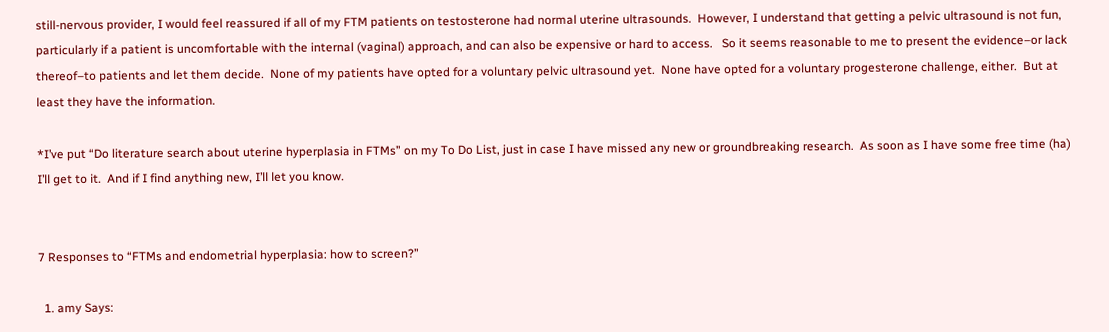still-nervous provider, I would feel reassured if all of my FTM patients on testosterone had normal uterine ultrasounds.  However, I understand that getting a pelvic ultrasound is not fun, particularly if a patient is uncomfortable with the internal (vaginal) approach, and can also be expensive or hard to access.   So it seems reasonable to me to present the evidence–or lack thereof–to patients and let them decide.  None of my patients have opted for a voluntary pelvic ultrasound yet.  None have opted for a voluntary progesterone challenge, either.  But at least they have the information.

*I’ve put “Do literature search about uterine hyperplasia in FTMs” on my To Do List, just in case I have missed any new or groundbreaking research.  As soon as I have some free time (ha) I’ll get to it.  And if I find anything new, I’ll let you know.


7 Responses to “FTMs and endometrial hyperplasia: how to screen?”

  1. amy Says: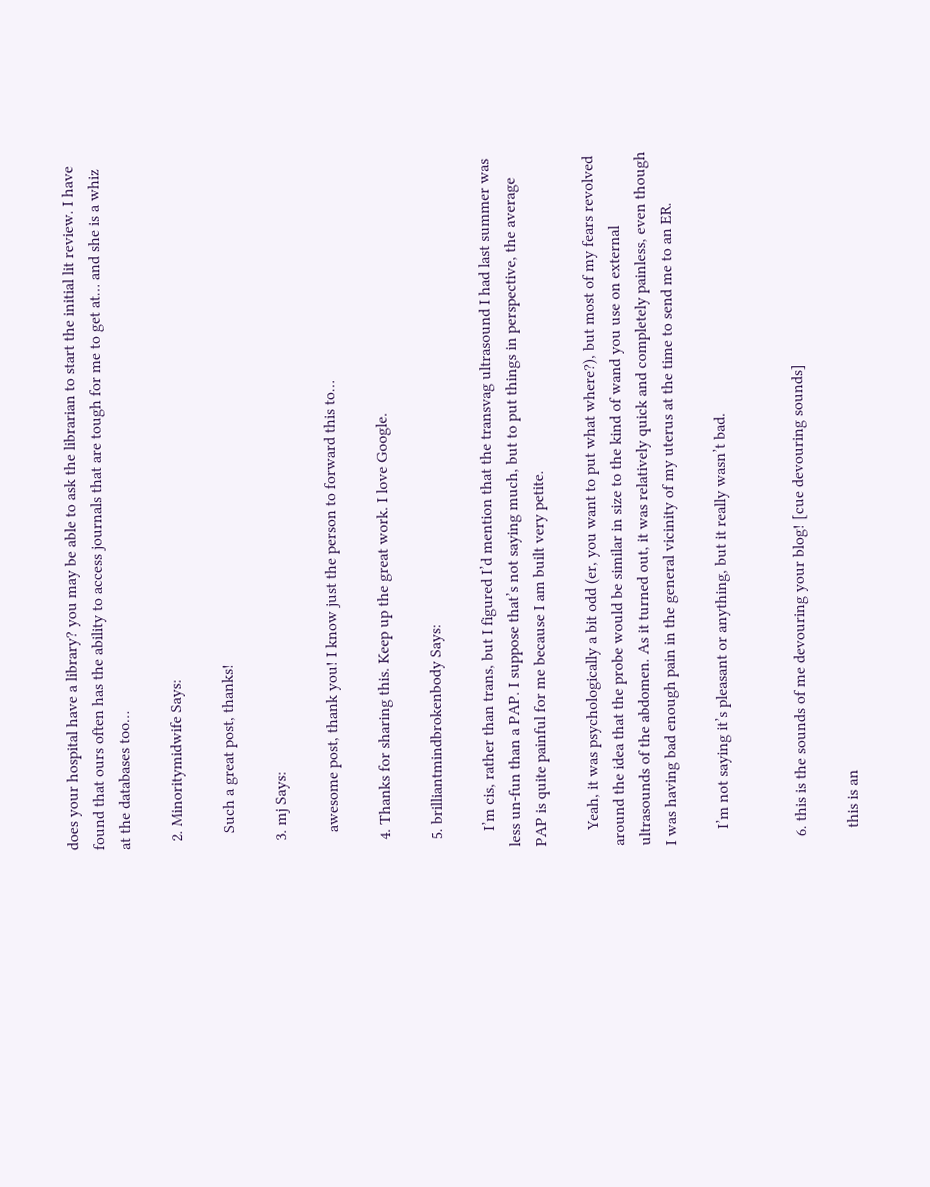does your hospital have a library? you may be able to ask the librarian to start the initial lit review. I have found that ours often has the ability to access journals that are tough for me to get at… and she is a whiz at the databases too…

  2. Minoritymidwife Says:

    Such a great post, thanks!

  3. mj Says:

    awesome post, thank you! I know just the person to forward this to…

  4. Thanks for sharing this. Keep up the great work. I love Google.

  5. brilliantmindbrokenbody Says:

    I’m cis, rather than trans, but I figured I’d mention that the transvag ultrasound I had last summer was less un-fun than a PAP. I suppose that’s not saying much, but to put things in perspective, the average PAP is quite painful for me because I am built very petite.

    Yeah, it was psychologically a bit odd (er, you want to put what where?), but most of my fears revolved around the idea that the probe would be similar in size to the kind of wand you use on external ultrasounds of the abdomen. As it turned out, it was relatively quick and completely painless, even though I was having bad enough pain in the general vicinity of my uterus at the time to send me to an ER.

    I’m not saying it’s pleasant or anything, but it really wasn’t bad.


  6. this is the sounds of me devouring your blog! [cue devouring sounds]

    this is an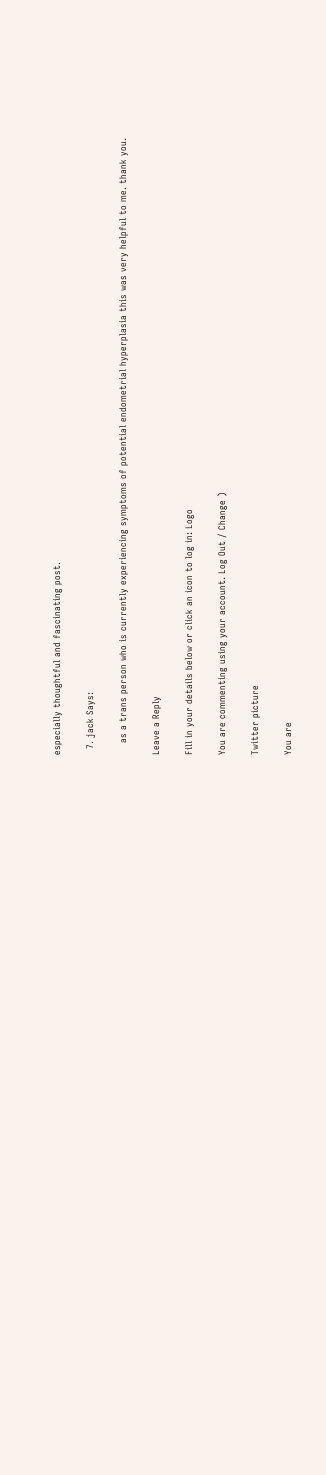especially thoughtful and fascinating post.

  7. jack Says:

    as a trans person who is currently experiencing symptoms of potential endometrial hyperplasia this was very helpful to me. thank you.

Leave a Reply

Fill in your details below or click an icon to log in: Logo

You are commenting using your account. Log Out / Change )

Twitter picture

You are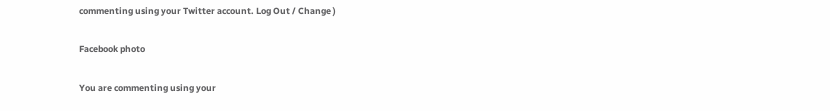commenting using your Twitter account. Log Out / Change )

Facebook photo

You are commenting using your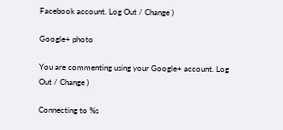Facebook account. Log Out / Change )

Google+ photo

You are commenting using your Google+ account. Log Out / Change )

Connecting to %s